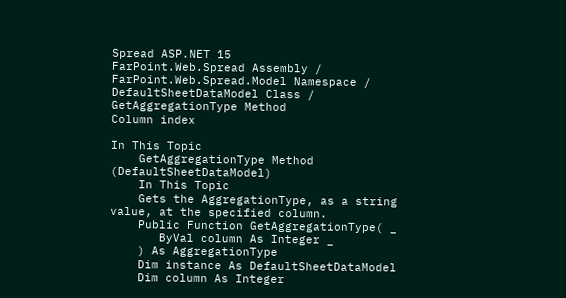Spread ASP.NET 15
FarPoint.Web.Spread Assembly / FarPoint.Web.Spread.Model Namespace / DefaultSheetDataModel Class / GetAggregationType Method
Column index

In This Topic
    GetAggregationType Method (DefaultSheetDataModel)
    In This Topic
    Gets the AggregationType, as a string value, at the specified column.
    Public Function GetAggregationType( _
       ByVal column As Integer _
    ) As AggregationType
    Dim instance As DefaultSheetDataModel
    Dim column As Integer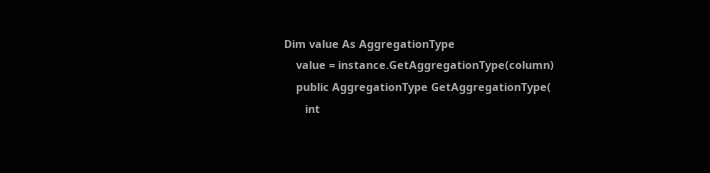Dim value As AggregationType
    value = instance.GetAggregationType(column)
    public AggregationType GetAggregationType(
       int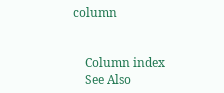column


    Column index
    See Also